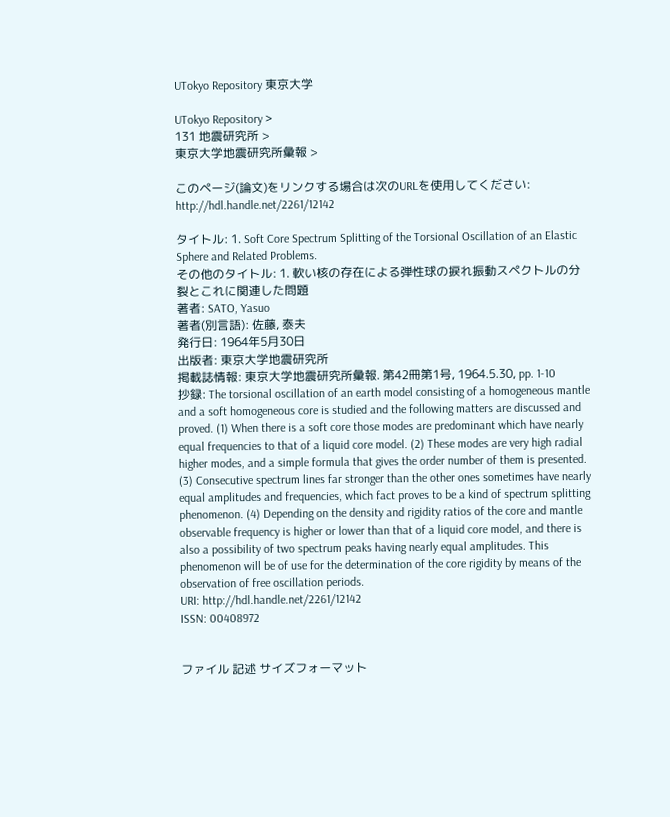UTokyo Repository 東京大学

UTokyo Repository >
131 地震研究所 >
東京大学地震研究所彙報 >

このページ(論文)をリンクする場合は次のURLを使用してください: http://hdl.handle.net/2261/12142

タイトル: 1. Soft Core Spectrum Splitting of the Torsional Oscillation of an Elastic Sphere and Related Problems.
その他のタイトル: 1. 軟い核の存在による弾性球の捩れ振動スペクトルの分裂とこれに関連した問題
著者: SATO, Yasuo
著者(別言語): 佐藤, 泰夫
発行日: 1964年5月30日
出版者: 東京大学地震研究所
掲載誌情報: 東京大学地震研究所彙報. 第42冊第1号, 1964.5.30, pp. 1-10
抄録: The torsional oscillation of an earth model consisting of a homogeneous mantle and a soft homogeneous core is studied and the following matters are discussed and proved. (1) When there is a soft core those modes are predominant which have nearly equal frequencies to that of a liquid core model. (2) These modes are very high radial higher modes, and a simple formula that gives the order number of them is presented. (3) Consecutive spectrum lines far stronger than the other ones sometimes have nearly equal amplitudes and frequencies, which fact proves to be a kind of spectrum splitting phenomenon. (4) Depending on the density and rigidity ratios of the core and mantle observable frequency is higher or lower than that of a liquid core model, and there is also a possibility of two spectrum peaks having nearly equal amplitudes. This phenomenon will be of use for the determination of the core rigidity by means of the observation of free oscillation periods.
URI: http://hdl.handle.net/2261/12142
ISSN: 00408972


ファイル 記述 サイズフォーマット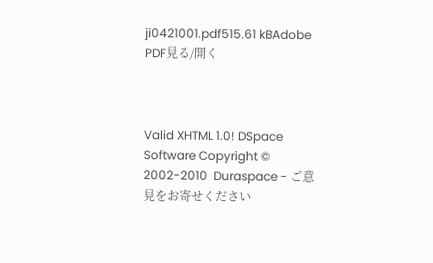ji0421001.pdf515.61 kBAdobe PDF見る/開く



Valid XHTML 1.0! DSpace Software Copyright © 2002-2010  Duraspace - ご意見をお寄せください